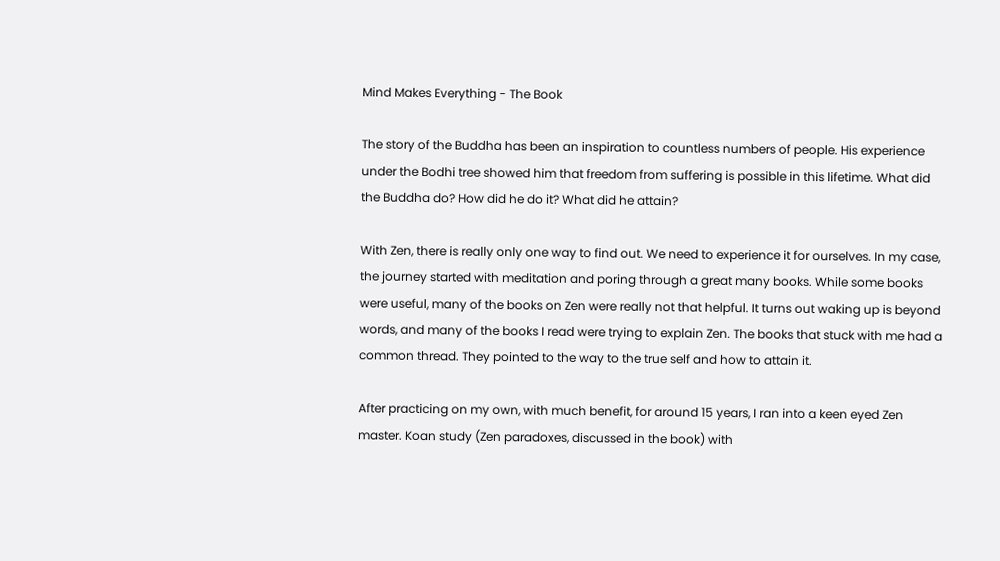Mind Makes Everything - The Book

The story of the Buddha has been an inspiration to countless numbers of people. His experience under the Bodhi tree showed him that freedom from suffering is possible in this lifetime. What did the Buddha do? How did he do it? What did he attain?

With Zen, there is really only one way to find out. We need to experience it for ourselves. In my case, the journey started with meditation and poring through a great many books. While some books were useful, many of the books on Zen were really not that helpful. It turns out waking up is beyond words, and many of the books I read were trying to explain Zen. The books that stuck with me had a common thread. They pointed to the way to the true self and how to attain it.

After practicing on my own, with much benefit, for around 15 years, I ran into a keen eyed Zen master. Koan study (Zen paradoxes, discussed in the book) with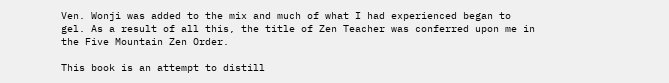Ven. Wonji was added to the mix and much of what I had experienced began to gel. As a result of all this, the title of Zen Teacher was conferred upon me in the Five Mountain Zen Order.

This book is an attempt to distill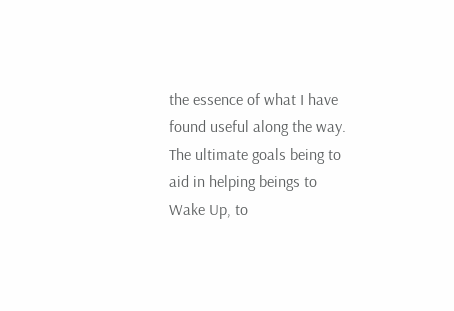the essence of what I have found useful along the way. The ultimate goals being to aid in helping beings to Wake Up, to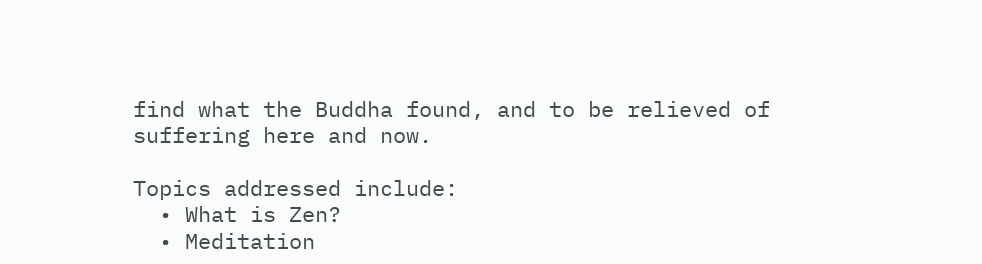find what the Buddha found, and to be relieved of suffering here and now.

Topics addressed include:
  • What is Zen?
  • Meditation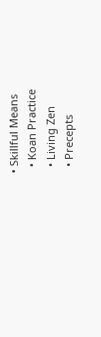• Skillful Means
  • Koan Practice
  • Living Zen
  • Precepts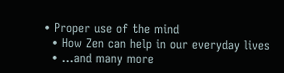• Proper use of the mind
  • How Zen can help in our everyday lives
  • ...and many more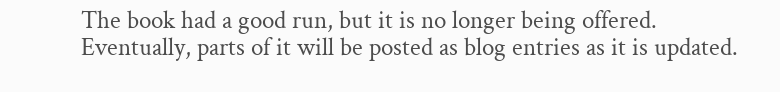The book had a good run, but it is no longer being offered. Eventually, parts of it will be posted as blog entries as it is updated.